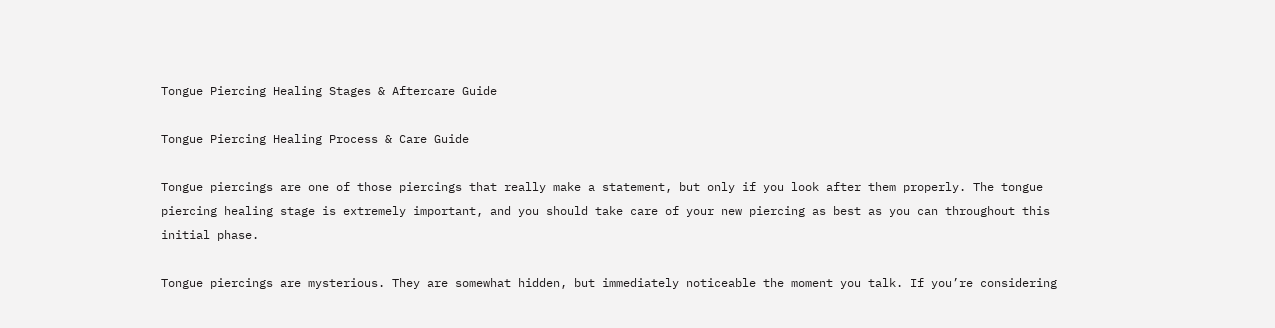Tongue Piercing Healing Stages & Aftercare Guide

Tongue Piercing Healing Process & Care Guide

Tongue piercings are one of those piercings that really make a statement, but only if you look after them properly. The tongue piercing healing stage is extremely important, and you should take care of your new piercing as best as you can throughout this initial phase.

Tongue piercings are mysterious. They are somewhat hidden, but immediately noticeable the moment you talk. If you’re considering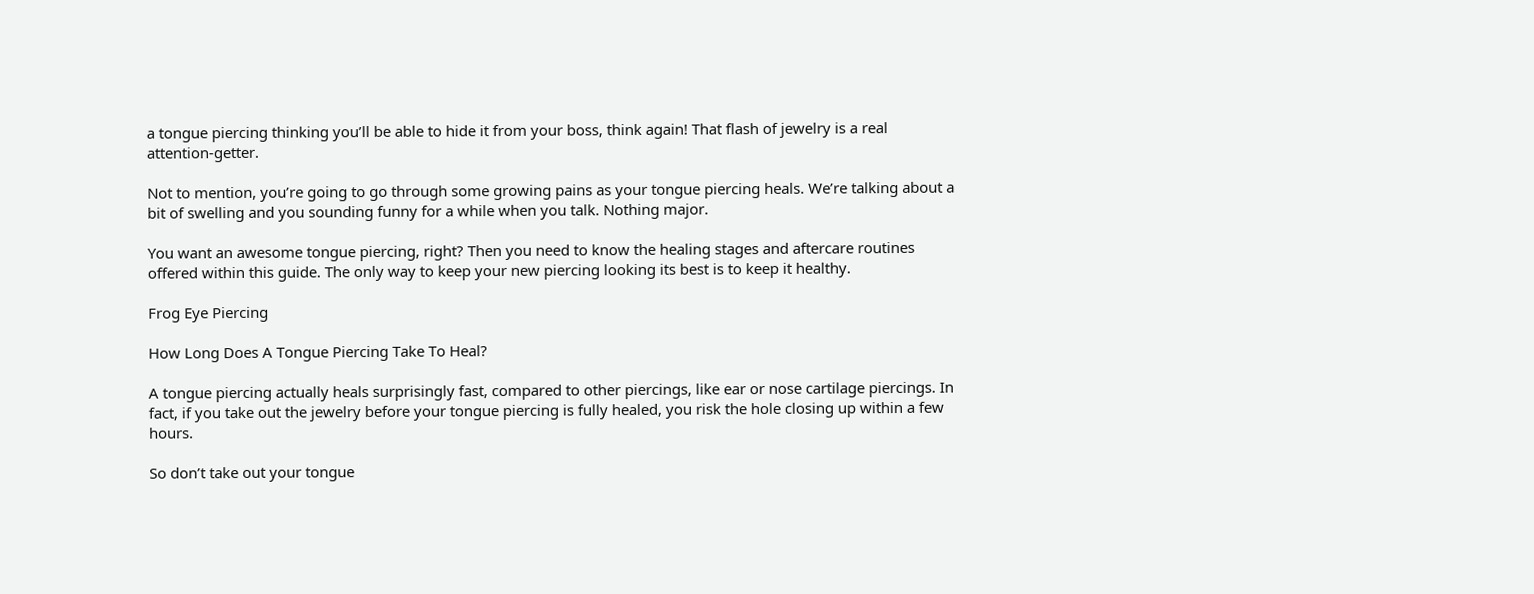a tongue piercing thinking you’ll be able to hide it from your boss, think again! That flash of jewelry is a real attention-getter.

Not to mention, you’re going to go through some growing pains as your tongue piercing heals. We’re talking about a bit of swelling and you sounding funny for a while when you talk. Nothing major.

You want an awesome tongue piercing, right? Then you need to know the healing stages and aftercare routines offered within this guide. The only way to keep your new piercing looking its best is to keep it healthy.

Frog Eye Piercing

How Long Does A Tongue Piercing Take To Heal?

A tongue piercing actually heals surprisingly fast, compared to other piercings, like ear or nose cartilage piercings. In fact, if you take out the jewelry before your tongue piercing is fully healed, you risk the hole closing up within a few hours.

So don’t take out your tongue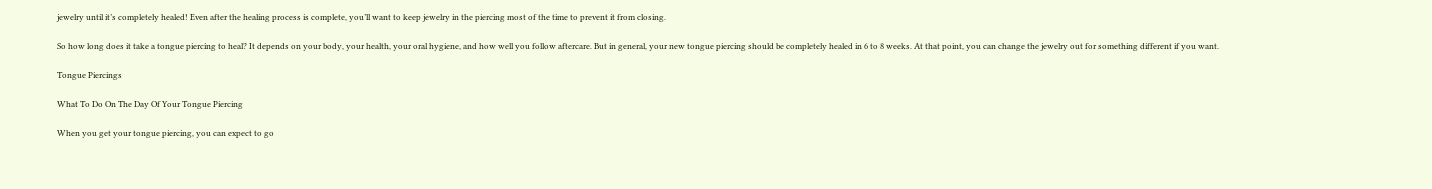jewelry until it’s completely healed! Even after the healing process is complete, you’ll want to keep jewelry in the piercing most of the time to prevent it from closing.

So how long does it take a tongue piercing to heal? It depends on your body, your health, your oral hygiene, and how well you follow aftercare. But in general, your new tongue piercing should be completely healed in 6 to 8 weeks. At that point, you can change the jewelry out for something different if you want.

Tongue Piercings

What To Do On The Day Of Your Tongue Piercing

When you get your tongue piercing, you can expect to go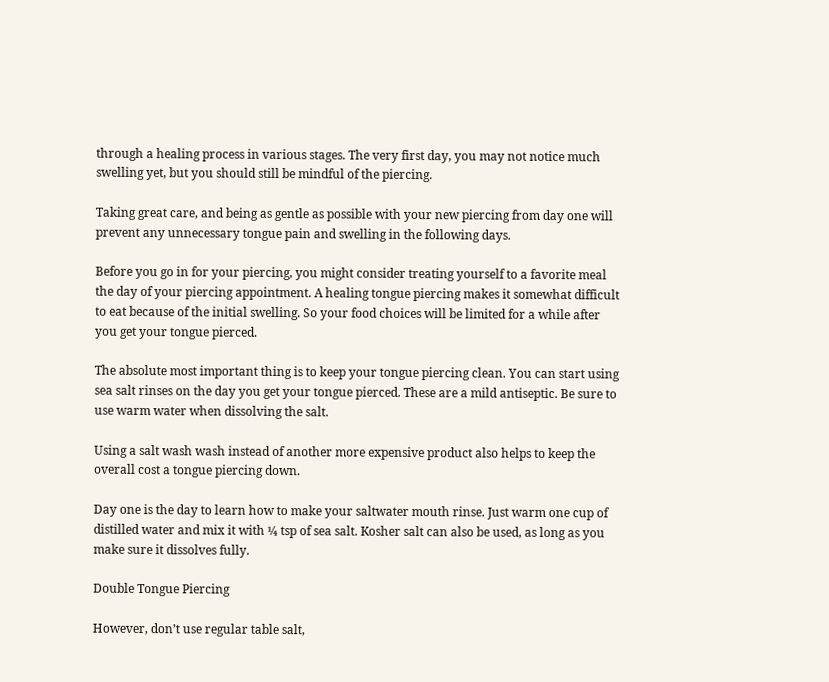through a healing process in various stages. The very first day, you may not notice much swelling yet, but you should still be mindful of the piercing.

Taking great care, and being as gentle as possible with your new piercing from day one will prevent any unnecessary tongue pain and swelling in the following days.

Before you go in for your piercing, you might consider treating yourself to a favorite meal the day of your piercing appointment. A healing tongue piercing makes it somewhat difficult to eat because of the initial swelling. So your food choices will be limited for a while after you get your tongue pierced.

The absolute most important thing is to keep your tongue piercing clean. You can start using sea salt rinses on the day you get your tongue pierced. These are a mild antiseptic. Be sure to use warm water when dissolving the salt.

Using a salt wash wash instead of another more expensive product also helps to keep the overall cost a tongue piercing down.

Day one is the day to learn how to make your saltwater mouth rinse. Just warm one cup of distilled water and mix it with ¼ tsp of sea salt. Kosher salt can also be used, as long as you make sure it dissolves fully.

Double Tongue Piercing

However, don’t use regular table salt,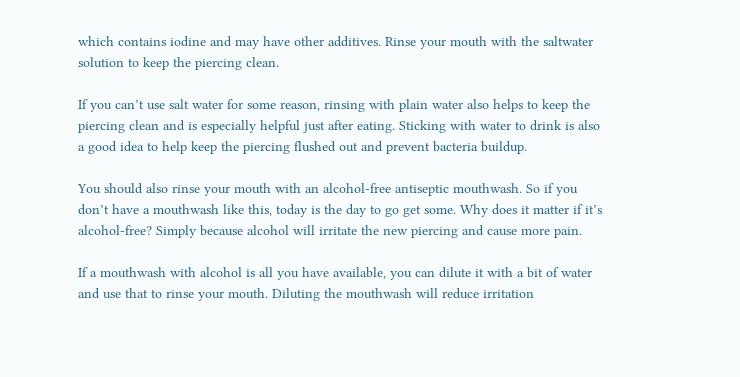which contains iodine and may have other additives. Rinse your mouth with the saltwater solution to keep the piercing clean.

If you can’t use salt water for some reason, rinsing with plain water also helps to keep the piercing clean and is especially helpful just after eating. Sticking with water to drink is also a good idea to help keep the piercing flushed out and prevent bacteria buildup.

You should also rinse your mouth with an alcohol-free antiseptic mouthwash. So if you don’t have a mouthwash like this, today is the day to go get some. Why does it matter if it’s alcohol-free? Simply because alcohol will irritate the new piercing and cause more pain.

If a mouthwash with alcohol is all you have available, you can dilute it with a bit of water and use that to rinse your mouth. Diluting the mouthwash will reduce irritation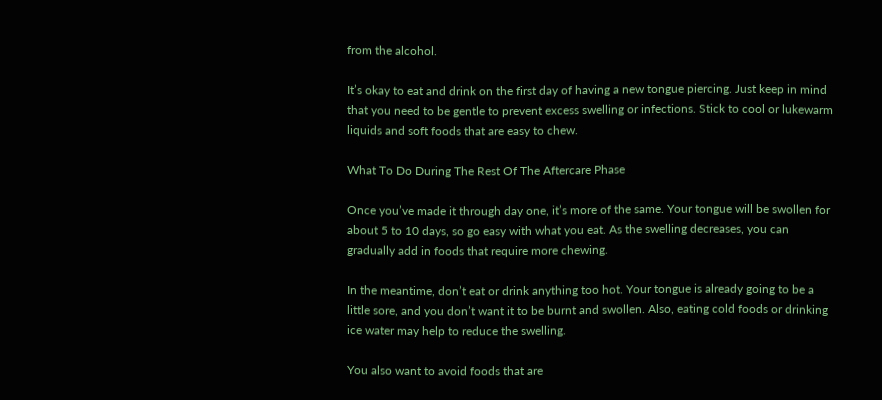from the alcohol.

It’s okay to eat and drink on the first day of having a new tongue piercing. Just keep in mind that you need to be gentle to prevent excess swelling or infections. Stick to cool or lukewarm liquids and soft foods that are easy to chew.

What To Do During The Rest Of The Aftercare Phase

Once you’ve made it through day one, it’s more of the same. Your tongue will be swollen for about 5 to 10 days, so go easy with what you eat. As the swelling decreases, you can gradually add in foods that require more chewing.

In the meantime, don’t eat or drink anything too hot. Your tongue is already going to be a little sore, and you don’t want it to be burnt and swollen. Also, eating cold foods or drinking ice water may help to reduce the swelling.

You also want to avoid foods that are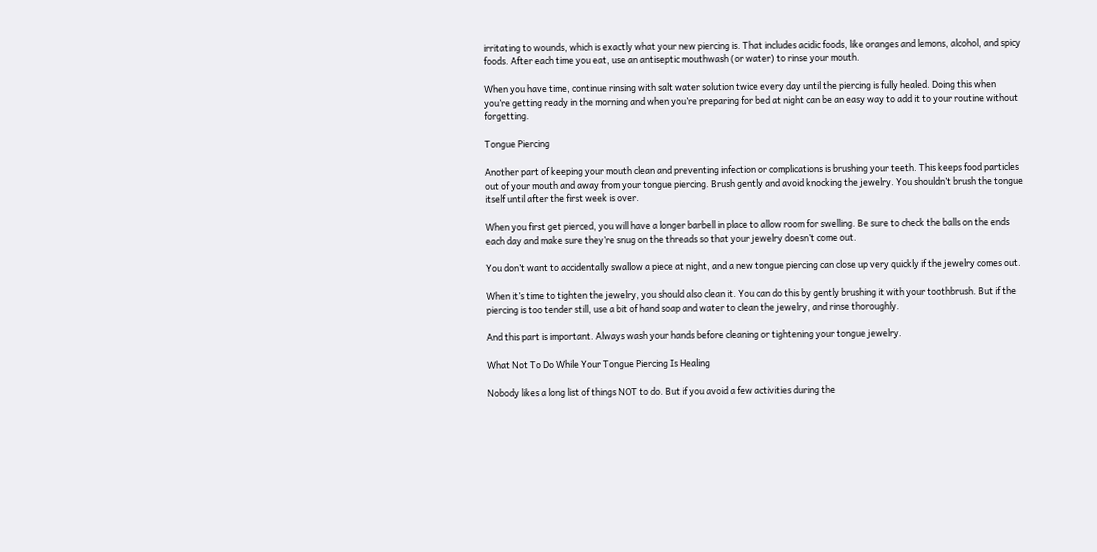irritating to wounds, which is exactly what your new piercing is. That includes acidic foods, like oranges and lemons, alcohol, and spicy foods. After each time you eat, use an antiseptic mouthwash (or water) to rinse your mouth.

When you have time, continue rinsing with salt water solution twice every day until the piercing is fully healed. Doing this when you’re getting ready in the morning and when you’re preparing for bed at night can be an easy way to add it to your routine without forgetting.

Tongue Piercing

Another part of keeping your mouth clean and preventing infection or complications is brushing your teeth. This keeps food particles out of your mouth and away from your tongue piercing. Brush gently and avoid knocking the jewelry. You shouldn’t brush the tongue itself until after the first week is over.

When you first get pierced, you will have a longer barbell in place to allow room for swelling. Be sure to check the balls on the ends each day and make sure they’re snug on the threads so that your jewelry doesn’t come out.

You don’t want to accidentally swallow a piece at night, and a new tongue piercing can close up very quickly if the jewelry comes out.

When it’s time to tighten the jewelry, you should also clean it. You can do this by gently brushing it with your toothbrush. But if the piercing is too tender still, use a bit of hand soap and water to clean the jewelry, and rinse thoroughly.

And this part is important. Always wash your hands before cleaning or tightening your tongue jewelry.

What Not To Do While Your Tongue Piercing Is Healing

Nobody likes a long list of things NOT to do. But if you avoid a few activities during the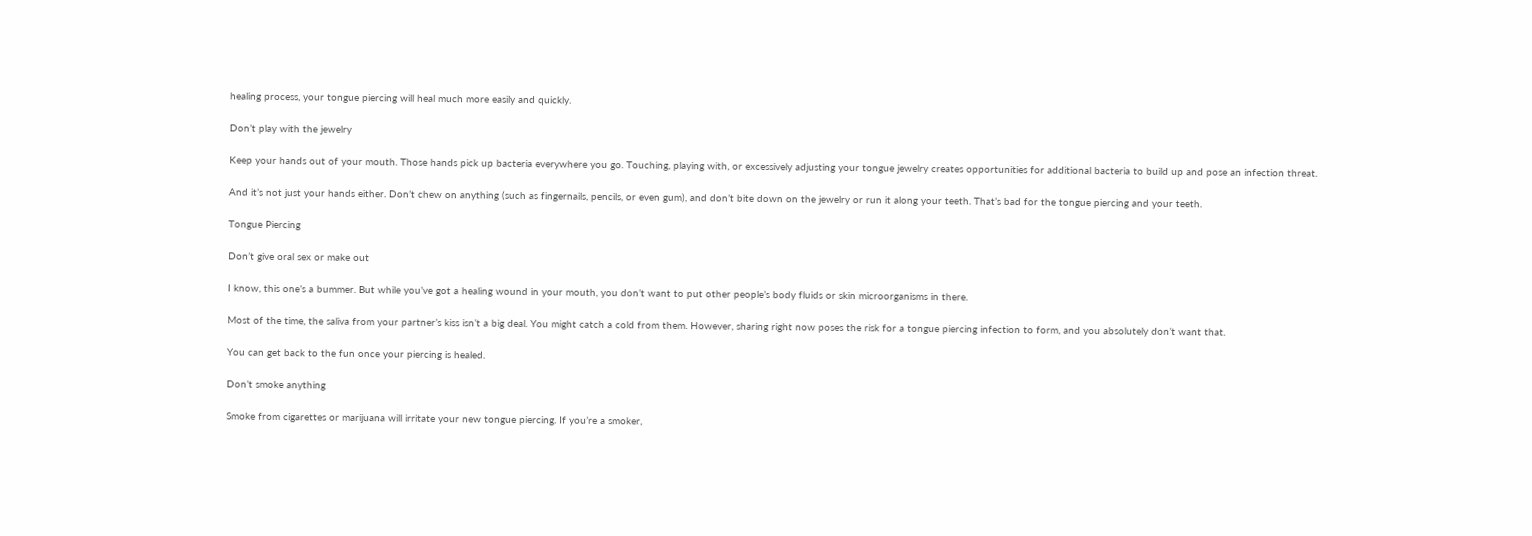healing process, your tongue piercing will heal much more easily and quickly.

Don’t play with the jewelry

Keep your hands out of your mouth. Those hands pick up bacteria everywhere you go. Touching, playing with, or excessively adjusting your tongue jewelry creates opportunities for additional bacteria to build up and pose an infection threat.

And it’s not just your hands either. Don’t chew on anything (such as fingernails, pencils, or even gum), and don’t bite down on the jewelry or run it along your teeth. That’s bad for the tongue piercing and your teeth.

Tongue Piercing

Don’t give oral sex or make out

I know, this one’s a bummer. But while you’ve got a healing wound in your mouth, you don’t want to put other people’s body fluids or skin microorganisms in there.

Most of the time, the saliva from your partner’s kiss isn’t a big deal. You might catch a cold from them. However, sharing right now poses the risk for a tongue piercing infection to form, and you absolutely don’t want that.

You can get back to the fun once your piercing is healed.

Don’t smoke anything

Smoke from cigarettes or marijuana will irritate your new tongue piercing. If you’re a smoker,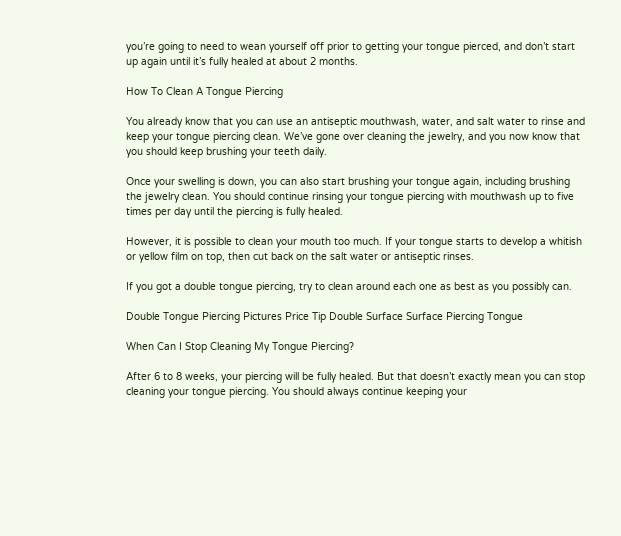you’re going to need to wean yourself off prior to getting your tongue pierced, and don’t start up again until it’s fully healed at about 2 months.

How To Clean A Tongue Piercing

You already know that you can use an antiseptic mouthwash, water, and salt water to rinse and keep your tongue piercing clean. We’ve gone over cleaning the jewelry, and you now know that you should keep brushing your teeth daily.

Once your swelling is down, you can also start brushing your tongue again, including brushing the jewelry clean. You should continue rinsing your tongue piercing with mouthwash up to five times per day until the piercing is fully healed.

However, it is possible to clean your mouth too much. If your tongue starts to develop a whitish or yellow film on top, then cut back on the salt water or antiseptic rinses.

If you got a double tongue piercing, try to clean around each one as best as you possibly can.

Double Tongue Piercing Pictures Price Tip Double Surface Surface Piercing Tongue

When Can I Stop Cleaning My Tongue Piercing?

After 6 to 8 weeks, your piercing will be fully healed. But that doesn’t exactly mean you can stop cleaning your tongue piercing. You should always continue keeping your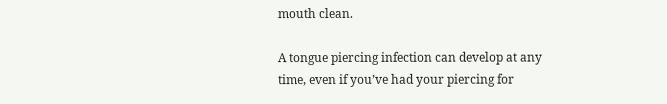mouth clean.

A tongue piercing infection can develop at any time, even if you’ve had your piercing for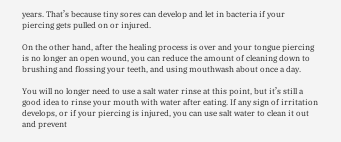years. That’s because tiny sores can develop and let in bacteria if your piercing gets pulled on or injured.

On the other hand, after the healing process is over and your tongue piercing is no longer an open wound, you can reduce the amount of cleaning down to brushing and flossing your teeth, and using mouthwash about once a day.

You will no longer need to use a salt water rinse at this point, but it’s still a good idea to rinse your mouth with water after eating. If any sign of irritation develops, or if your piercing is injured, you can use salt water to clean it out and prevent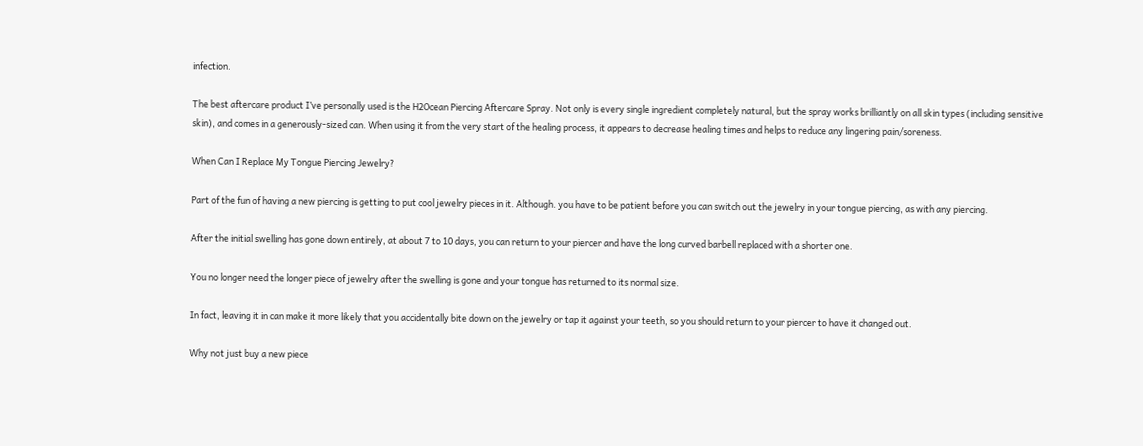infection.

The best aftercare product I’ve personally used is the H2Ocean Piercing Aftercare Spray. Not only is every single ingredient completely natural, but the spray works brilliantly on all skin types (including sensitive skin), and comes in a generously-sized can. When using it from the very start of the healing process, it appears to decrease healing times and helps to reduce any lingering pain/soreness.

When Can I Replace My Tongue Piercing Jewelry?

Part of the fun of having a new piercing is getting to put cool jewelry pieces in it. Although. you have to be patient before you can switch out the jewelry in your tongue piercing, as with any piercing.

After the initial swelling has gone down entirely, at about 7 to 10 days, you can return to your piercer and have the long curved barbell replaced with a shorter one.

You no longer need the longer piece of jewelry after the swelling is gone and your tongue has returned to its normal size.

In fact, leaving it in can make it more likely that you accidentally bite down on the jewelry or tap it against your teeth, so you should return to your piercer to have it changed out.

Why not just buy a new piece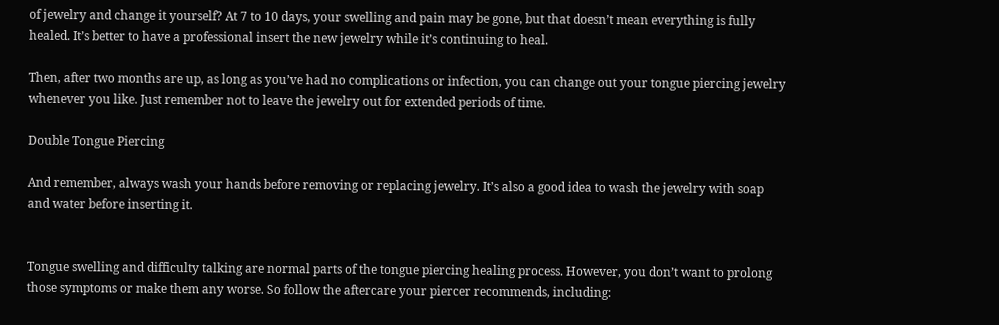of jewelry and change it yourself? At 7 to 10 days, your swelling and pain may be gone, but that doesn’t mean everything is fully healed. It’s better to have a professional insert the new jewelry while it’s continuing to heal.

Then, after two months are up, as long as you’ve had no complications or infection, you can change out your tongue piercing jewelry whenever you like. Just remember not to leave the jewelry out for extended periods of time.

Double Tongue Piercing

And remember, always wash your hands before removing or replacing jewelry. It’s also a good idea to wash the jewelry with soap and water before inserting it.


Tongue swelling and difficulty talking are normal parts of the tongue piercing healing process. However, you don’t want to prolong those symptoms or make them any worse. So follow the aftercare your piercer recommends, including: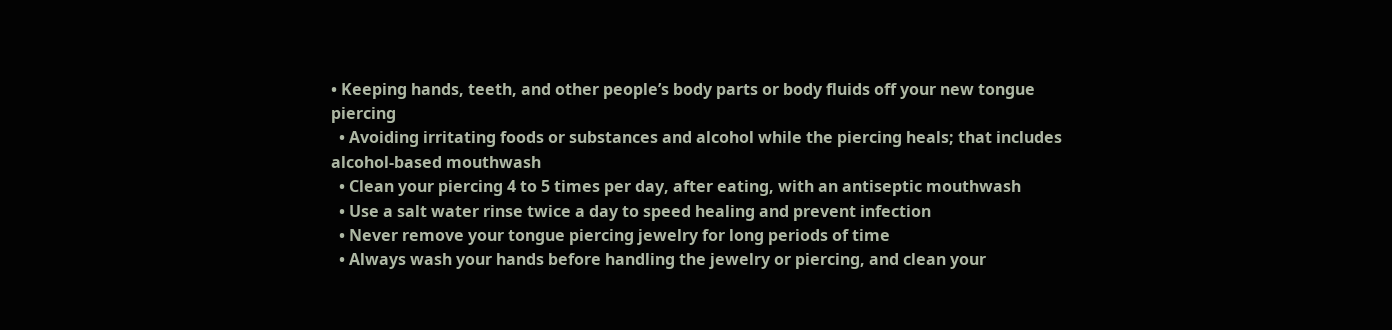• Keeping hands, teeth, and other people’s body parts or body fluids off your new tongue piercing
  • Avoiding irritating foods or substances and alcohol while the piercing heals; that includes alcohol-based mouthwash
  • Clean your piercing 4 to 5 times per day, after eating, with an antiseptic mouthwash
  • Use a salt water rinse twice a day to speed healing and prevent infection
  • Never remove your tongue piercing jewelry for long periods of time
  • Always wash your hands before handling the jewelry or piercing, and clean your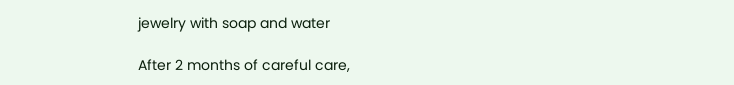jewelry with soap and water

After 2 months of careful care,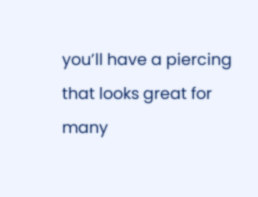you’ll have a piercing that looks great for many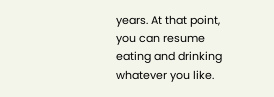years. At that point, you can resume eating and drinking whatever you like.